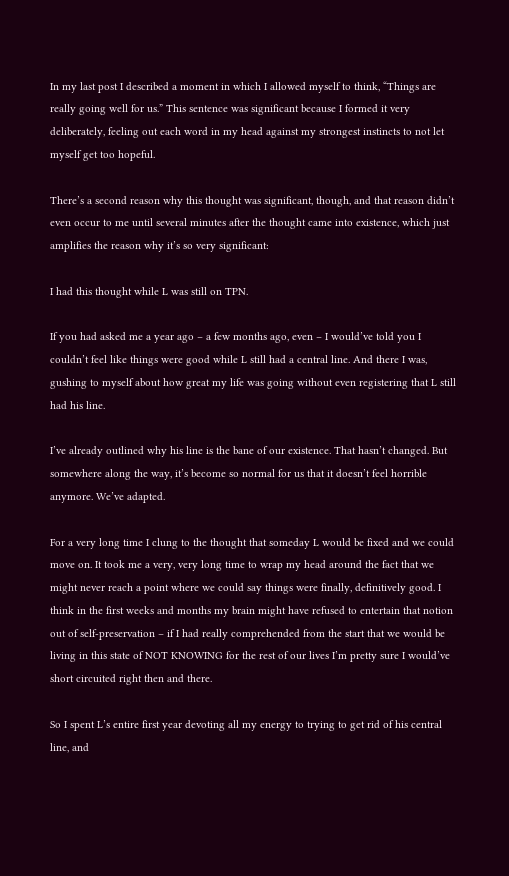In my last post I described a moment in which I allowed myself to think, “Things are really going well for us.” This sentence was significant because I formed it very deliberately, feeling out each word in my head against my strongest instincts to not let myself get too hopeful.

There’s a second reason why this thought was significant, though, and that reason didn’t even occur to me until several minutes after the thought came into existence, which just amplifies the reason why it’s so very significant:

I had this thought while L was still on TPN.

If you had asked me a year ago – a few months ago, even – I would’ve told you I couldn’t feel like things were good while L still had a central line. And there I was, gushing to myself about how great my life was going without even registering that L still had his line.

I’ve already outlined why his line is the bane of our existence. That hasn’t changed. But somewhere along the way, it’s become so normal for us that it doesn’t feel horrible anymore. We’ve adapted.

For a very long time I clung to the thought that someday L would be fixed and we could move on. It took me a very, very long time to wrap my head around the fact that we might never reach a point where we could say things were finally, definitively good. I think in the first weeks and months my brain might have refused to entertain that notion out of self-preservation – if I had really comprehended from the start that we would be living in this state of NOT KNOWING for the rest of our lives I’m pretty sure I would’ve short circuited right then and there.

So I spent L’s entire first year devoting all my energy to trying to get rid of his central line, and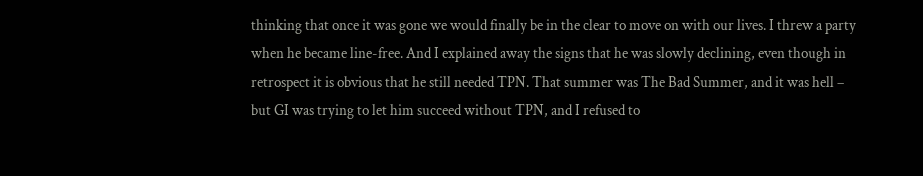thinking that once it was gone we would finally be in the clear to move on with our lives. I threw a party when he became line-free. And I explained away the signs that he was slowly declining, even though in retrospect it is obvious that he still needed TPN. That summer was The Bad Summer, and it was hell – but GI was trying to let him succeed without TPN, and I refused to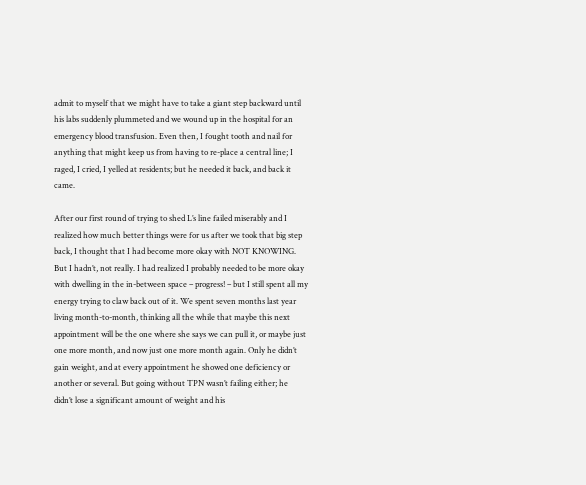admit to myself that we might have to take a giant step backward until his labs suddenly plummeted and we wound up in the hospital for an emergency blood transfusion. Even then, I fought tooth and nail for anything that might keep us from having to re-place a central line; I raged, I cried, I yelled at residents; but he needed it back, and back it came.

After our first round of trying to shed L’s line failed miserably and I realized how much better things were for us after we took that big step back, I thought that I had become more okay with NOT KNOWING. But I hadn’t, not really. I had realized I probably needed to be more okay with dwelling in the in-between space – progress! – but I still spent all my energy trying to claw back out of it. We spent seven months last year living month-to-month, thinking all the while that maybe this next appointment will be the one where she says we can pull it, or maybe just one more month, and now just one more month again. Only he didn’t gain weight, and at every appointment he showed one deficiency or another or several. But going without TPN wasn’t failing either; he didn’t lose a significant amount of weight and his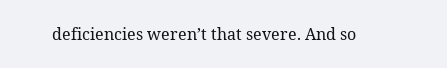deficiencies weren’t that severe. And so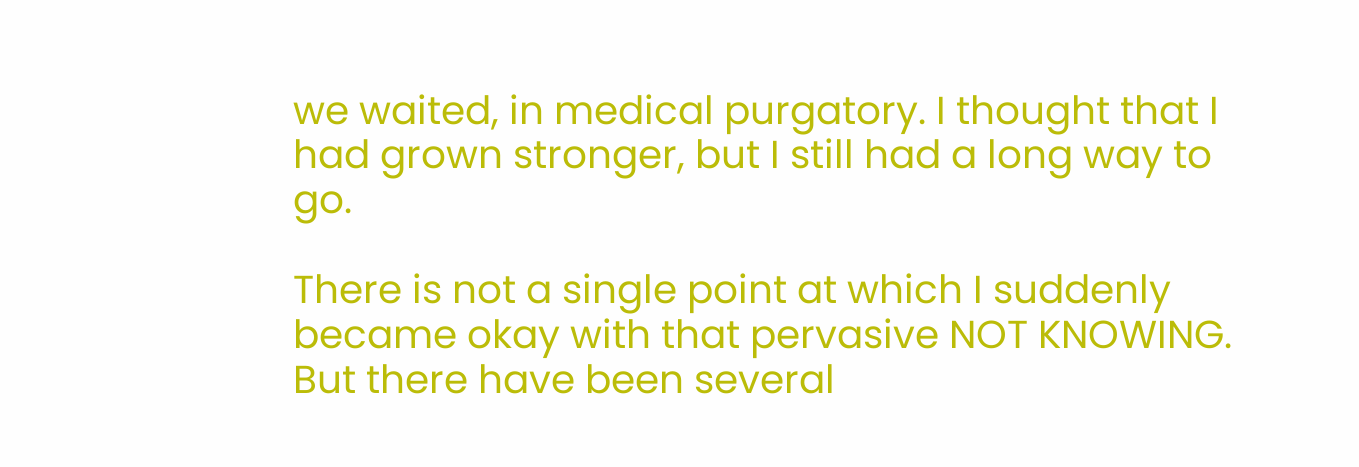we waited, in medical purgatory. I thought that I had grown stronger, but I still had a long way to go.

There is not a single point at which I suddenly became okay with that pervasive NOT KNOWING. But there have been several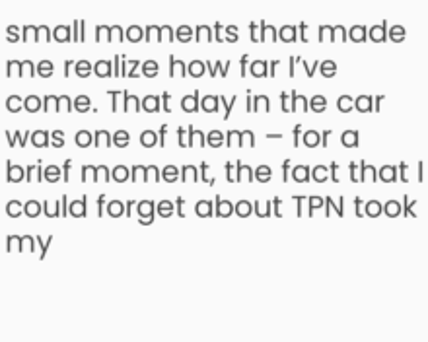small moments that made me realize how far I’ve come. That day in the car was one of them – for a brief moment, the fact that I could forget about TPN took my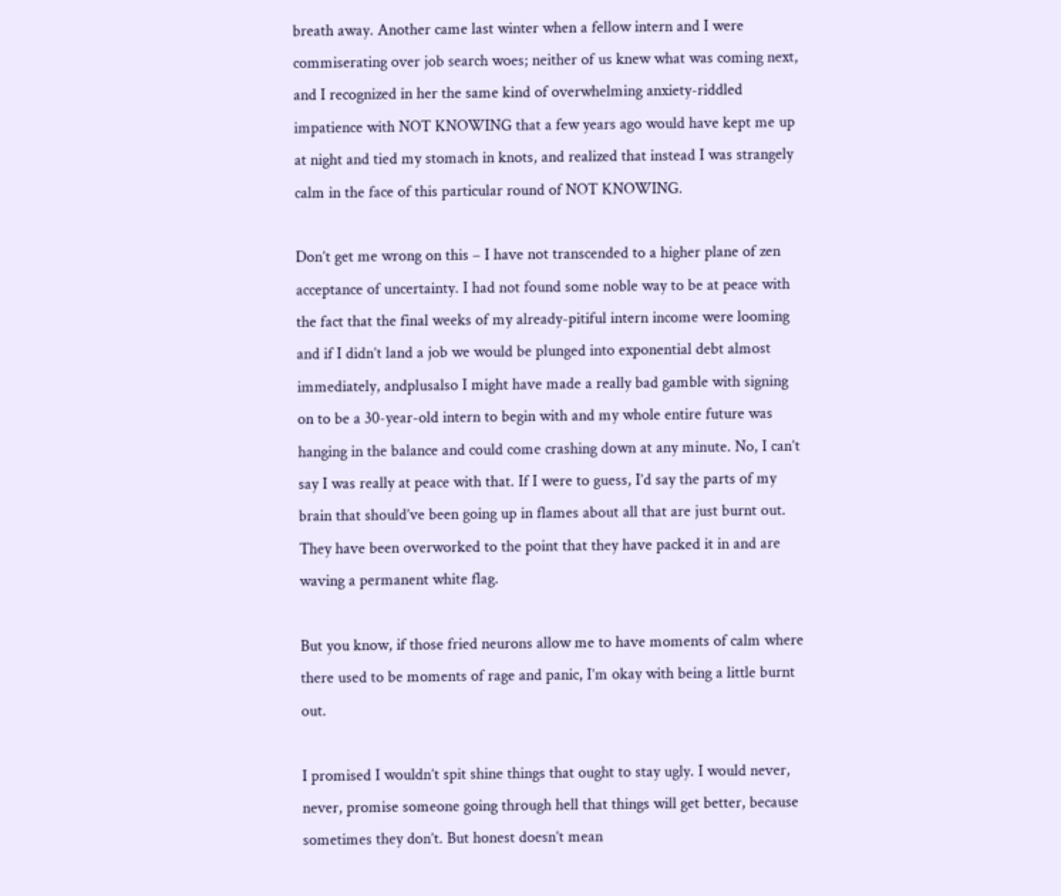breath away. Another came last winter when a fellow intern and I were commiserating over job search woes; neither of us knew what was coming next, and I recognized in her the same kind of overwhelming anxiety-riddled impatience with NOT KNOWING that a few years ago would have kept me up at night and tied my stomach in knots, and realized that instead I was strangely calm in the face of this particular round of NOT KNOWING.

Don’t get me wrong on this – I have not transcended to a higher plane of zen acceptance of uncertainty. I had not found some noble way to be at peace with the fact that the final weeks of my already-pitiful intern income were looming and if I didn’t land a job we would be plunged into exponential debt almost immediately, andplusalso I might have made a really bad gamble with signing on to be a 30-year-old intern to begin with and my whole entire future was hanging in the balance and could come crashing down at any minute. No, I can’t say I was really at peace with that. If I were to guess, I’d say the parts of my brain that should’ve been going up in flames about all that are just burnt out. They have been overworked to the point that they have packed it in and are waving a permanent white flag.

But you know, if those fried neurons allow me to have moments of calm where there used to be moments of rage and panic, I’m okay with being a little burnt out.

I promised I wouldn’t spit shine things that ought to stay ugly. I would never, never, promise someone going through hell that things will get better, because sometimes they don’t. But honest doesn’t mean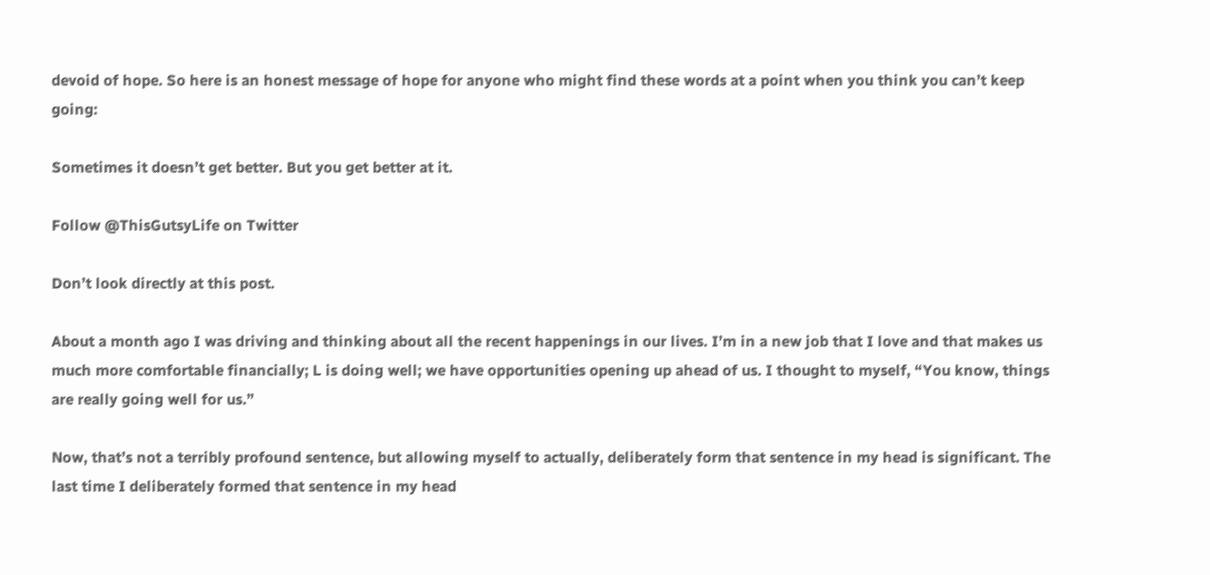devoid of hope. So here is an honest message of hope for anyone who might find these words at a point when you think you can’t keep going:

Sometimes it doesn’t get better. But you get better at it.

Follow @ThisGutsyLife on Twitter

Don’t look directly at this post.

About a month ago I was driving and thinking about all the recent happenings in our lives. I’m in a new job that I love and that makes us much more comfortable financially; L is doing well; we have opportunities opening up ahead of us. I thought to myself, “You know, things are really going well for us.”

Now, that’s not a terribly profound sentence, but allowing myself to actually, deliberately form that sentence in my head is significant. The last time I deliberately formed that sentence in my head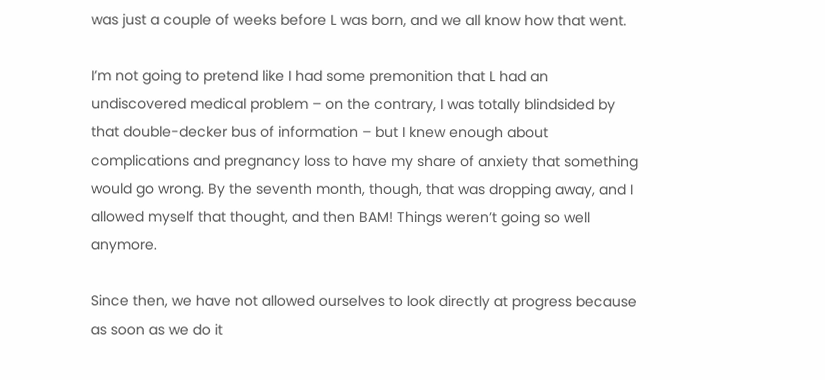was just a couple of weeks before L was born, and we all know how that went.

I’m not going to pretend like I had some premonition that L had an undiscovered medical problem – on the contrary, I was totally blindsided by that double-decker bus of information – but I knew enough about complications and pregnancy loss to have my share of anxiety that something would go wrong. By the seventh month, though, that was dropping away, and I allowed myself that thought, and then BAM! Things weren’t going so well anymore.

Since then, we have not allowed ourselves to look directly at progress because as soon as we do it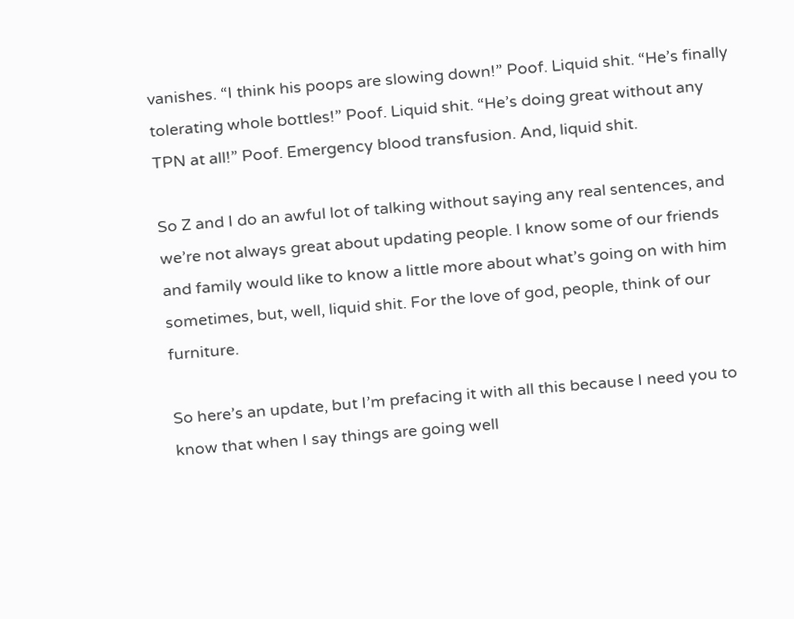vanishes. “I think his poops are slowing down!” Poof. Liquid shit. “He’s finally tolerating whole bottles!” Poof. Liquid shit. “He’s doing great without any TPN at all!” Poof. Emergency blood transfusion. And, liquid shit.

So Z and I do an awful lot of talking without saying any real sentences, and we’re not always great about updating people. I know some of our friends and family would like to know a little more about what’s going on with him sometimes, but, well, liquid shit. For the love of god, people, think of our furniture.

So here’s an update, but I’m prefacing it with all this because I need you to know that when I say things are going well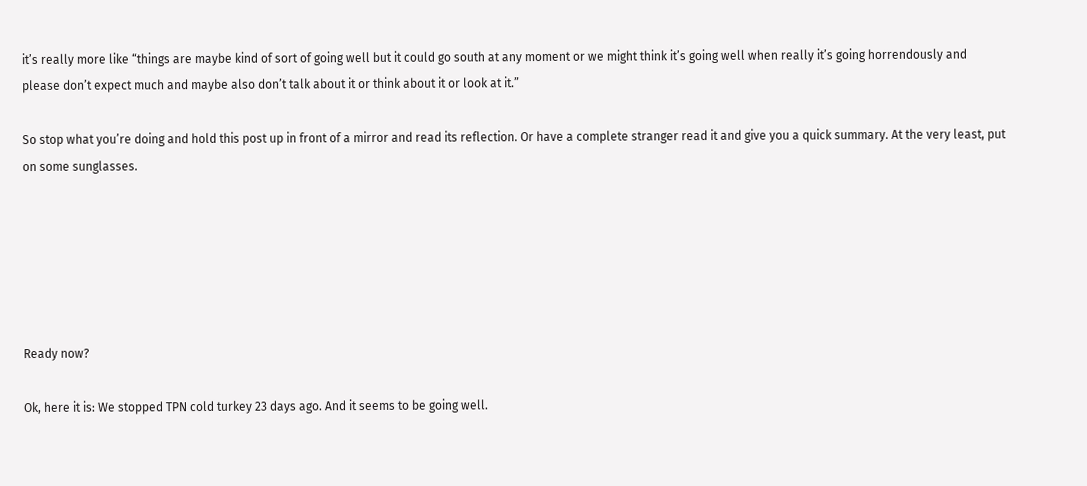it’s really more like “things are maybe kind of sort of going well but it could go south at any moment or we might think it’s going well when really it’s going horrendously and please don’t expect much and maybe also don’t talk about it or think about it or look at it.”

So stop what you’re doing and hold this post up in front of a mirror and read its reflection. Or have a complete stranger read it and give you a quick summary. At the very least, put on some sunglasses.






Ready now?

Ok, here it is: We stopped TPN cold turkey 23 days ago. And it seems to be going well.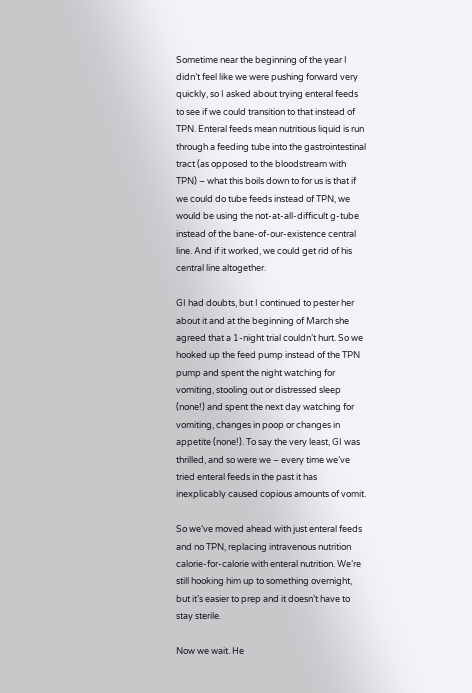Sometime near the beginning of the year I didn’t feel like we were pushing forward very quickly, so I asked about trying enteral feeds to see if we could transition to that instead of TPN. Enteral feeds mean nutritious liquid is run through a feeding tube into the gastrointestinal tract (as opposed to the bloodstream with TPN) – what this boils down to for us is that if we could do tube feeds instead of TPN, we would be using the not-at-all-difficult g-tube instead of the bane-of-our-existence central line. And if it worked, we could get rid of his central line altogether.

GI had doubts, but I continued to pester her about it and at the beginning of March she agreed that a 1-night trial couldn’t hurt. So we hooked up the feed pump instead of the TPN pump and spent the night watching for vomiting, stooling out or distressed sleep (none!) and spent the next day watching for vomiting, changes in poop or changes in appetite (none!). To say the very least, GI was thrilled, and so were we – every time we’ve tried enteral feeds in the past it has inexplicably caused copious amounts of vomit.

So we’ve moved ahead with just enteral feeds and no TPN, replacing intravenous nutrition calorie-for-calorie with enteral nutrition. We’re still hooking him up to something overnight, but it’s easier to prep and it doesn’t have to stay sterile.

Now we wait. He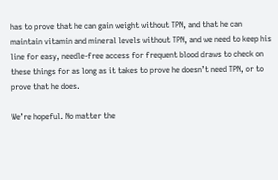has to prove that he can gain weight without TPN, and that he can maintain vitamin and mineral levels without TPN, and we need to keep his line for easy, needle-free access for frequent blood draws to check on these things for as long as it takes to prove he doesn’t need TPN, or to prove that he does.

We’re hopeful. No matter the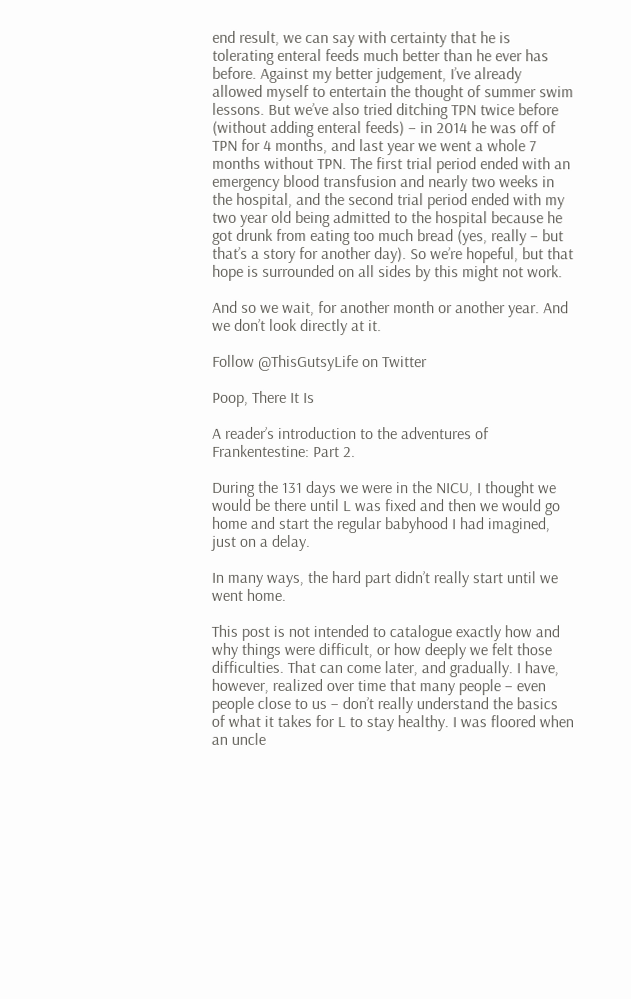end result, we can say with certainty that he is tolerating enteral feeds much better than he ever has before. Against my better judgement, I’ve already allowed myself to entertain the thought of summer swim lessons. But we’ve also tried ditching TPN twice before (without adding enteral feeds) – in 2014 he was off of TPN for 4 months, and last year we went a whole 7 months without TPN. The first trial period ended with an emergency blood transfusion and nearly two weeks in the hospital, and the second trial period ended with my two year old being admitted to the hospital because he got drunk from eating too much bread (yes, really – but that’s a story for another day). So we’re hopeful, but that hope is surrounded on all sides by this might not work.

And so we wait, for another month or another year. And we don’t look directly at it.

Follow @ThisGutsyLife on Twitter

Poop, There It Is

A reader’s introduction to the adventures of Frankentestine: Part 2.

During the 131 days we were in the NICU, I thought we would be there until L was fixed and then we would go home and start the regular babyhood I had imagined, just on a delay.

In many ways, the hard part didn’t really start until we went home.

This post is not intended to catalogue exactly how and why things were difficult, or how deeply we felt those difficulties. That can come later, and gradually. I have, however, realized over time that many people – even people close to us – don’t really understand the basics of what it takes for L to stay healthy. I was floored when an uncle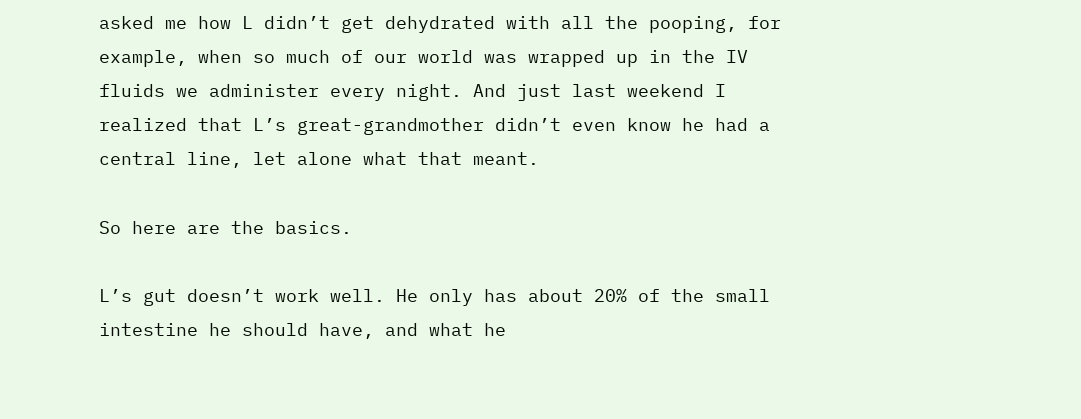asked me how L didn’t get dehydrated with all the pooping, for example, when so much of our world was wrapped up in the IV fluids we administer every night. And just last weekend I realized that L’s great-grandmother didn’t even know he had a central line, let alone what that meant.

So here are the basics.

L’s gut doesn’t work well. He only has about 20% of the small intestine he should have, and what he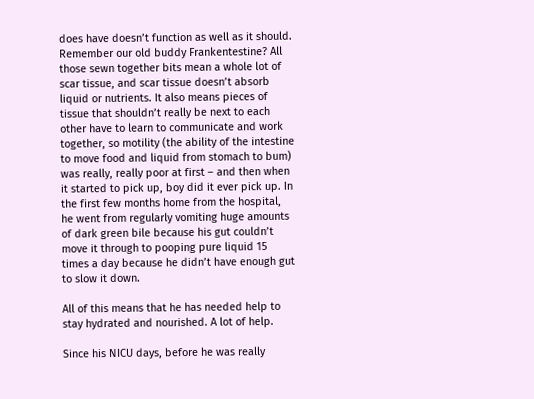does have doesn’t function as well as it should. Remember our old buddy Frankentestine? All those sewn together bits mean a whole lot of scar tissue, and scar tissue doesn’t absorb liquid or nutrients. It also means pieces of tissue that shouldn’t really be next to each other have to learn to communicate and work together, so motility (the ability of the intestine to move food and liquid from stomach to bum) was really, really poor at first – and then when it started to pick up, boy did it ever pick up. In the first few months home from the hospital, he went from regularly vomiting huge amounts of dark green bile because his gut couldn’t move it through to pooping pure liquid 15 times a day because he didn’t have enough gut to slow it down.

All of this means that he has needed help to stay hydrated and nourished. A lot of help.

Since his NICU days, before he was really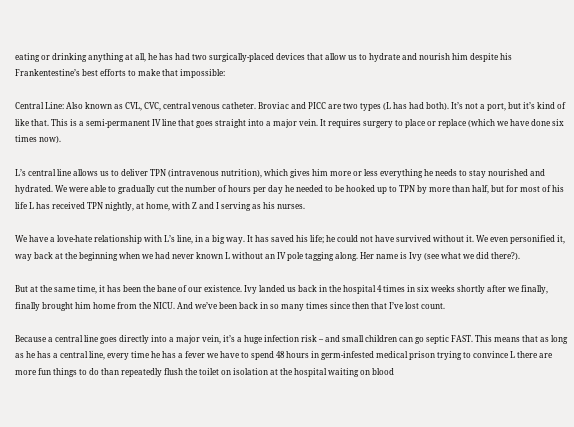eating or drinking anything at all, he has had two surgically-placed devices that allow us to hydrate and nourish him despite his Frankentestine’s best efforts to make that impossible:

Central Line: Also known as CVL, CVC, central venous catheter. Broviac and PICC are two types (L has had both). It’s not a port, but it’s kind of like that. This is a semi-permanent IV line that goes straight into a major vein. It requires surgery to place or replace (which we have done six times now).

L’s central line allows us to deliver TPN (intravenous nutrition), which gives him more or less everything he needs to stay nourished and hydrated. We were able to gradually cut the number of hours per day he needed to be hooked up to TPN by more than half, but for most of his life L has received TPN nightly, at home, with Z and I serving as his nurses.

We have a love-hate relationship with L’s line, in a big way. It has saved his life; he could not have survived without it. We even personified it, way back at the beginning when we had never known L without an IV pole tagging along. Her name is Ivy (see what we did there?).

But at the same time, it has been the bane of our existence. Ivy landed us back in the hospital 4 times in six weeks shortly after we finally, finally brought him home from the NICU. And we’ve been back in so many times since then that I’ve lost count.

Because a central line goes directly into a major vein, it’s a huge infection risk – and small children can go septic FAST. This means that as long as he has a central line, every time he has a fever we have to spend 48 hours in germ-infested medical prison trying to convince L there are more fun things to do than repeatedly flush the toilet on isolation at the hospital waiting on blood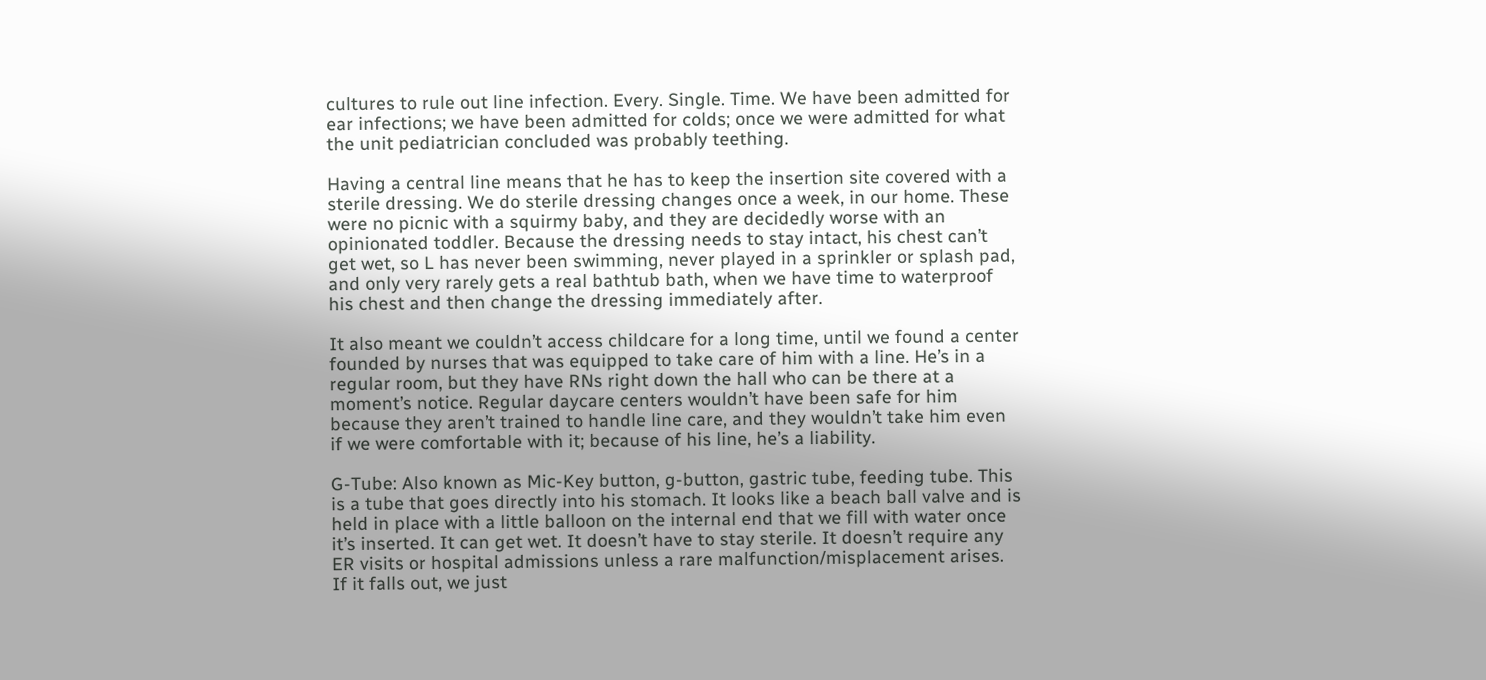cultures to rule out line infection. Every. Single. Time. We have been admitted for ear infections; we have been admitted for colds; once we were admitted for what the unit pediatrician concluded was probably teething.

Having a central line means that he has to keep the insertion site covered with a sterile dressing. We do sterile dressing changes once a week, in our home. These were no picnic with a squirmy baby, and they are decidedly worse with an opinionated toddler. Because the dressing needs to stay intact, his chest can’t get wet, so L has never been swimming, never played in a sprinkler or splash pad, and only very rarely gets a real bathtub bath, when we have time to waterproof his chest and then change the dressing immediately after.

It also meant we couldn’t access childcare for a long time, until we found a center founded by nurses that was equipped to take care of him with a line. He’s in a regular room, but they have RNs right down the hall who can be there at a moment’s notice. Regular daycare centers wouldn’t have been safe for him because they aren’t trained to handle line care, and they wouldn’t take him even if we were comfortable with it; because of his line, he’s a liability.

G-Tube: Also known as Mic-Key button, g-button, gastric tube, feeding tube. This is a tube that goes directly into his stomach. It looks like a beach ball valve and is held in place with a little balloon on the internal end that we fill with water once it’s inserted. It can get wet. It doesn’t have to stay sterile. It doesn’t require any ER visits or hospital admissions unless a rare malfunction/misplacement arises. If it falls out, we just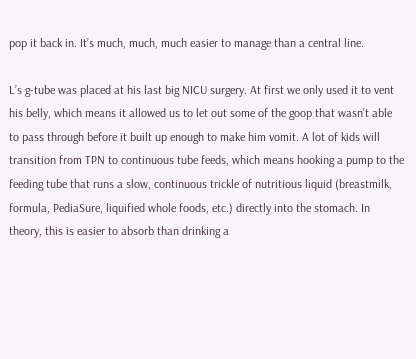pop it back in. It’s much, much, much easier to manage than a central line.

L’s g-tube was placed at his last big NICU surgery. At first we only used it to vent his belly, which means it allowed us to let out some of the goop that wasn’t able to pass through before it built up enough to make him vomit. A lot of kids will transition from TPN to continuous tube feeds, which means hooking a pump to the feeding tube that runs a slow, continuous trickle of nutritious liquid (breastmilk, formula, PediaSure, liquified whole foods, etc.) directly into the stomach. In theory, this is easier to absorb than drinking a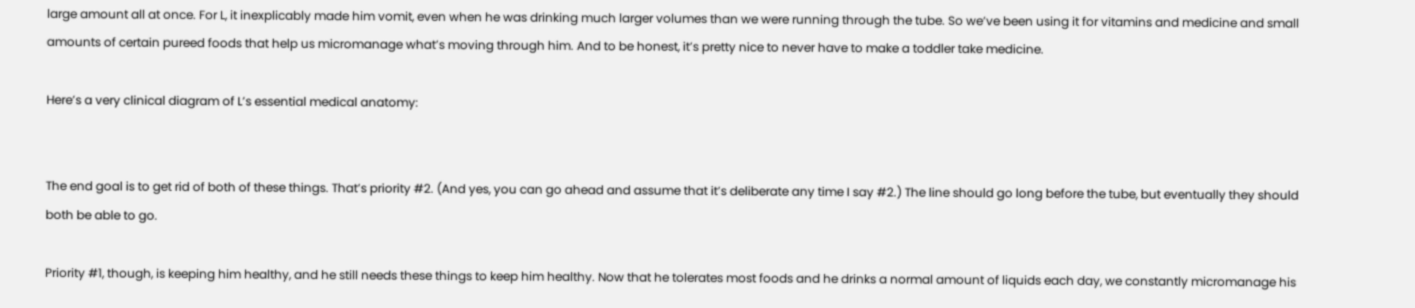large amount all at once. For L, it inexplicably made him vomit, even when he was drinking much larger volumes than we were running through the tube. So we’ve been using it for vitamins and medicine and small amounts of certain pureed foods that help us micromanage what’s moving through him. And to be honest, it’s pretty nice to never have to make a toddler take medicine.

Here’s a very clinical diagram of L’s essential medical anatomy:


The end goal is to get rid of both of these things. That’s priority #2. (And yes, you can go ahead and assume that it’s deliberate any time I say #2.) The line should go long before the tube, but eventually they should both be able to go.

Priority #1, though, is keeping him healthy, and he still needs these things to keep him healthy. Now that he tolerates most foods and he drinks a normal amount of liquids each day, we constantly micromanage his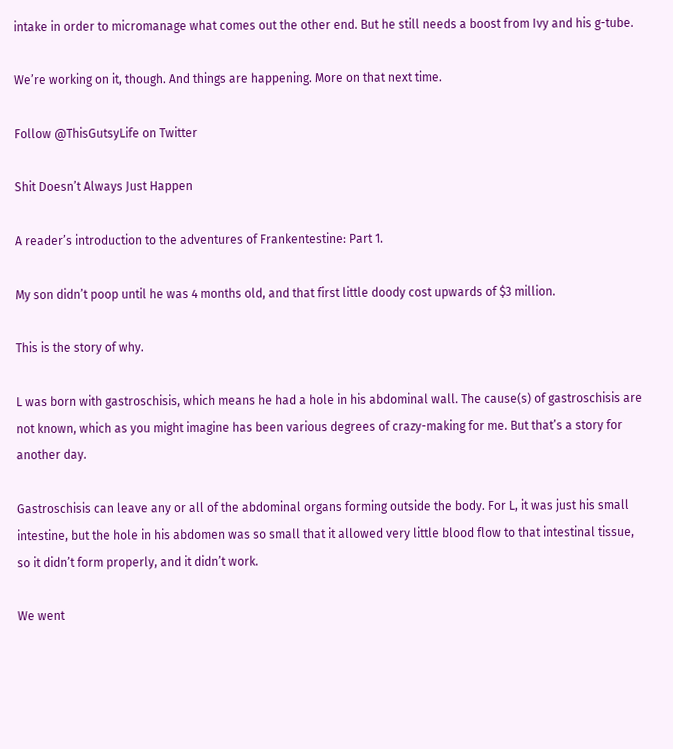intake in order to micromanage what comes out the other end. But he still needs a boost from Ivy and his g-tube.

We’re working on it, though. And things are happening. More on that next time.

Follow @ThisGutsyLife on Twitter

Shit Doesn’t Always Just Happen

A reader’s introduction to the adventures of Frankentestine: Part 1.

My son didn’t poop until he was 4 months old, and that first little doody cost upwards of $3 million.

This is the story of why.

L was born with gastroschisis, which means he had a hole in his abdominal wall. The cause(s) of gastroschisis are not known, which as you might imagine has been various degrees of crazy-making for me. But that’s a story for another day.

Gastroschisis can leave any or all of the abdominal organs forming outside the body. For L, it was just his small intestine, but the hole in his abdomen was so small that it allowed very little blood flow to that intestinal tissue, so it didn’t form properly, and it didn’t work.

We went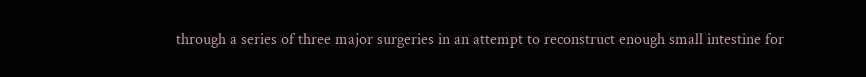through a series of three major surgeries in an attempt to reconstruct enough small intestine for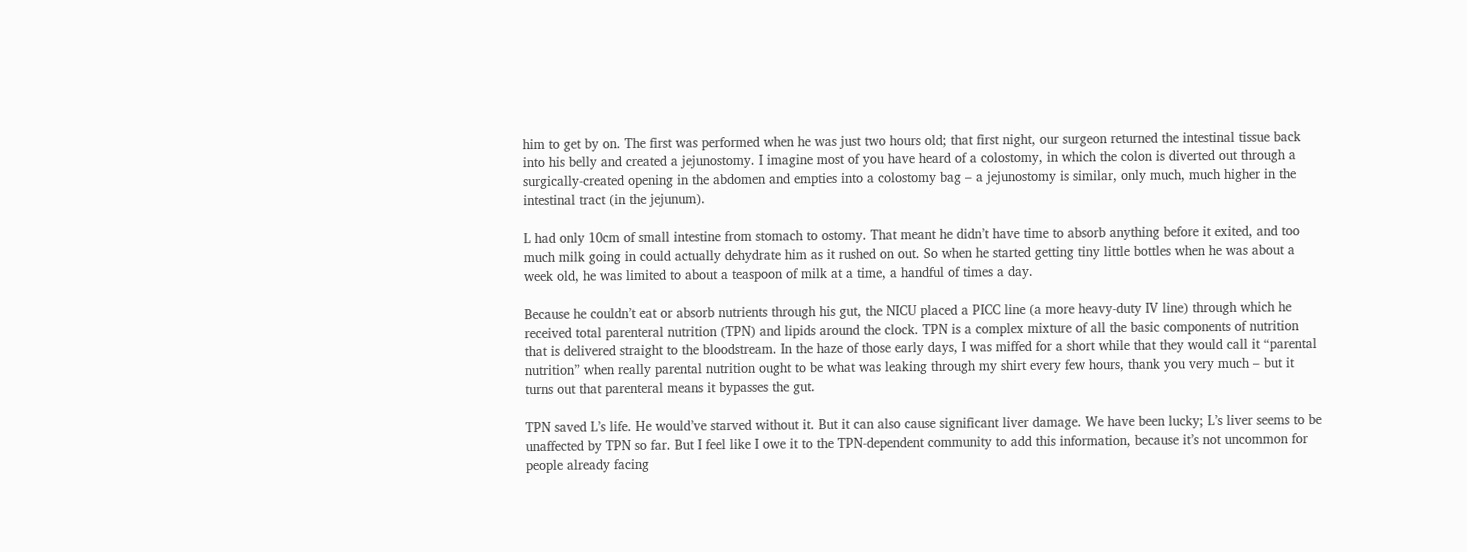him to get by on. The first was performed when he was just two hours old; that first night, our surgeon returned the intestinal tissue back into his belly and created a jejunostomy. I imagine most of you have heard of a colostomy, in which the colon is diverted out through a surgically-created opening in the abdomen and empties into a colostomy bag – a jejunostomy is similar, only much, much higher in the intestinal tract (in the jejunum).

L had only 10cm of small intestine from stomach to ostomy. That meant he didn’t have time to absorb anything before it exited, and too much milk going in could actually dehydrate him as it rushed on out. So when he started getting tiny little bottles when he was about a week old, he was limited to about a teaspoon of milk at a time, a handful of times a day.

Because he couldn’t eat or absorb nutrients through his gut, the NICU placed a PICC line (a more heavy-duty IV line) through which he received total parenteral nutrition (TPN) and lipids around the clock. TPN is a complex mixture of all the basic components of nutrition that is delivered straight to the bloodstream. In the haze of those early days, I was miffed for a short while that they would call it “parental nutrition” when really parental nutrition ought to be what was leaking through my shirt every few hours, thank you very much – but it turns out that parenteral means it bypasses the gut.

TPN saved L’s life. He would’ve starved without it. But it can also cause significant liver damage. We have been lucky; L’s liver seems to be unaffected by TPN so far. But I feel like I owe it to the TPN-dependent community to add this information, because it’s not uncommon for people already facing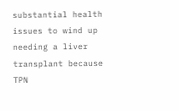substantial health issues to wind up needing a liver transplant because TPN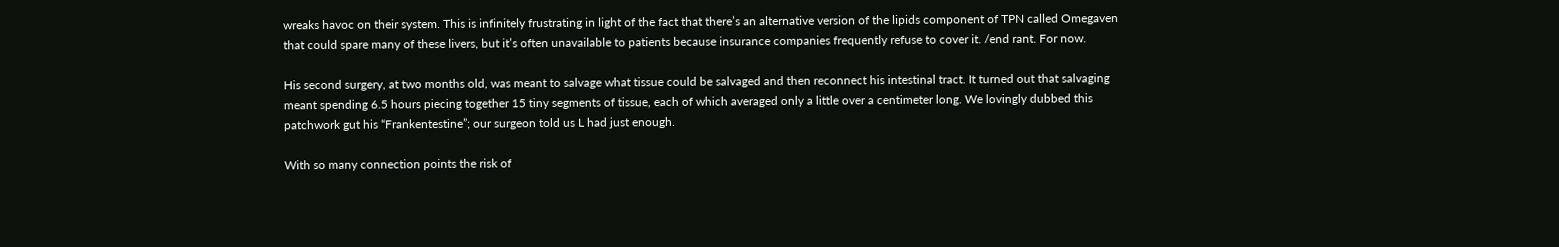wreaks havoc on their system. This is infinitely frustrating in light of the fact that there’s an alternative version of the lipids component of TPN called Omegaven that could spare many of these livers, but it’s often unavailable to patients because insurance companies frequently refuse to cover it. /end rant. For now.

His second surgery, at two months old, was meant to salvage what tissue could be salvaged and then reconnect his intestinal tract. It turned out that salvaging meant spending 6.5 hours piecing together 15 tiny segments of tissue, each of which averaged only a little over a centimeter long. We lovingly dubbed this patchwork gut his “Frankentestine”; our surgeon told us L had just enough.

With so many connection points the risk of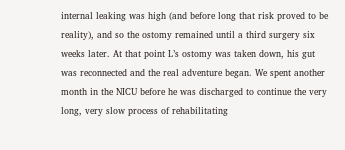internal leaking was high (and before long that risk proved to be reality), and so the ostomy remained until a third surgery six weeks later. At that point L’s ostomy was taken down, his gut was reconnected and the real adventure began. We spent another month in the NICU before he was discharged to continue the very long, very slow process of rehabilitating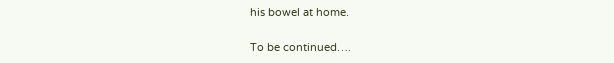his bowel at home.

To be continued….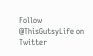Follow @ThisGutsyLife on Twitter